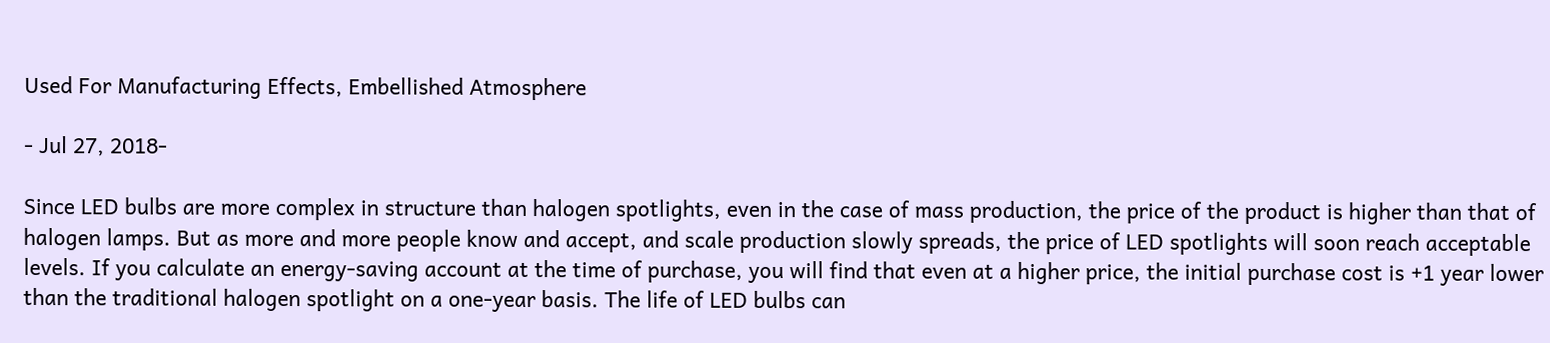Used For Manufacturing Effects, Embellished Atmosphere

- Jul 27, 2018-

Since LED bulbs are more complex in structure than halogen spotlights, even in the case of mass production, the price of the product is higher than that of halogen lamps. But as more and more people know and accept, and scale production slowly spreads, the price of LED spotlights will soon reach acceptable levels. If you calculate an energy-saving account at the time of purchase, you will find that even at a higher price, the initial purchase cost is +1 year lower than the traditional halogen spotlight on a one-year basis. The life of LED bulbs can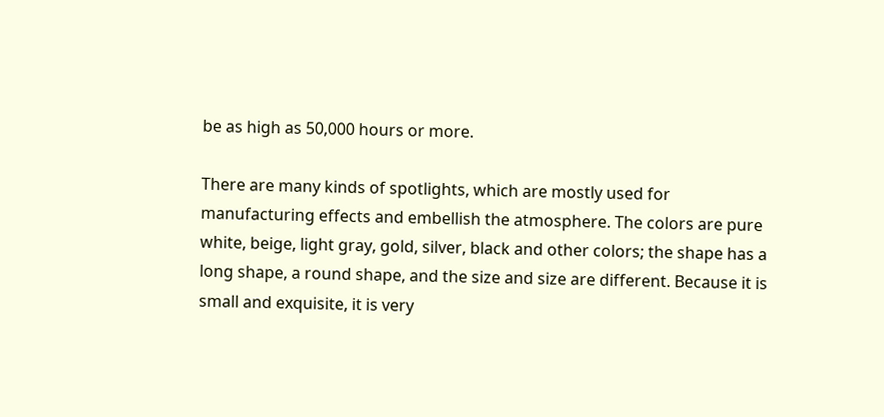be as high as 50,000 hours or more.

There are many kinds of spotlights, which are mostly used for manufacturing effects and embellish the atmosphere. The colors are pure white, beige, light gray, gold, silver, black and other colors; the shape has a long shape, a round shape, and the size and size are different. Because it is small and exquisite, it is very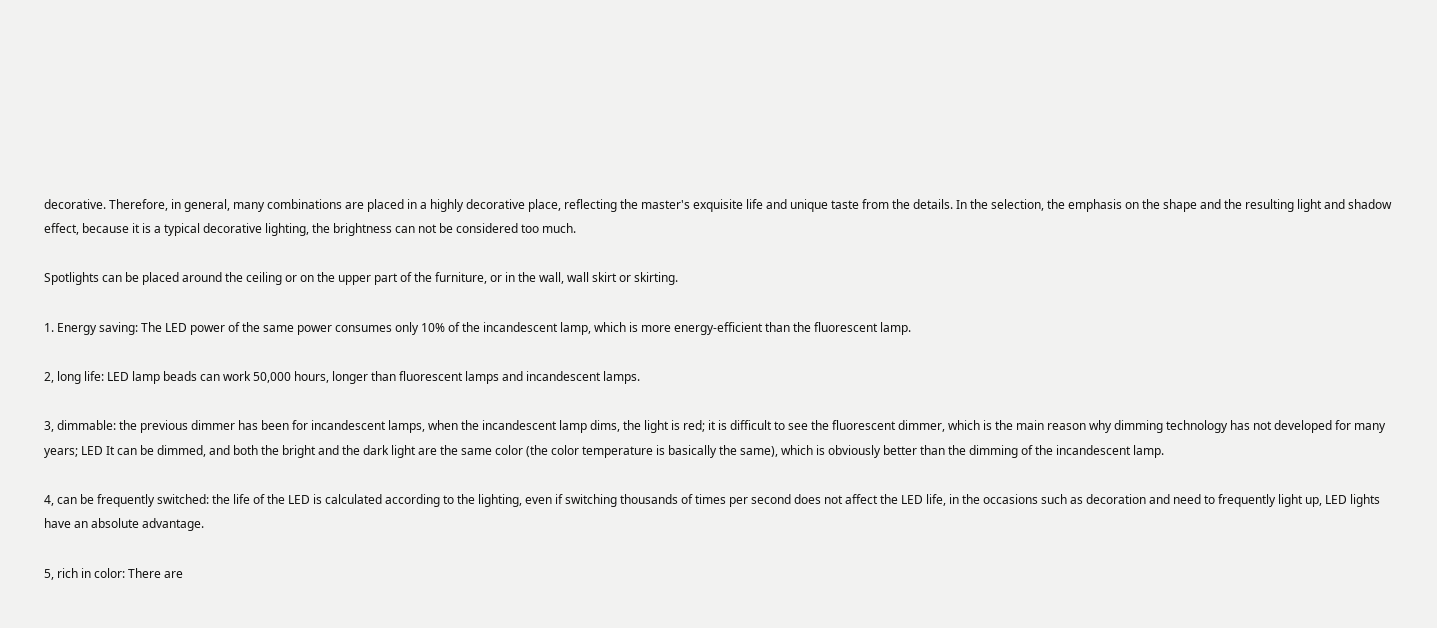decorative. Therefore, in general, many combinations are placed in a highly decorative place, reflecting the master's exquisite life and unique taste from the details. In the selection, the emphasis on the shape and the resulting light and shadow effect, because it is a typical decorative lighting, the brightness can not be considered too much.

Spotlights can be placed around the ceiling or on the upper part of the furniture, or in the wall, wall skirt or skirting.

1. Energy saving: The LED power of the same power consumes only 10% of the incandescent lamp, which is more energy-efficient than the fluorescent lamp.

2, long life: LED lamp beads can work 50,000 hours, longer than fluorescent lamps and incandescent lamps.

3, dimmable: the previous dimmer has been for incandescent lamps, when the incandescent lamp dims, the light is red; it is difficult to see the fluorescent dimmer, which is the main reason why dimming technology has not developed for many years; LED It can be dimmed, and both the bright and the dark light are the same color (the color temperature is basically the same), which is obviously better than the dimming of the incandescent lamp.

4, can be frequently switched: the life of the LED is calculated according to the lighting, even if switching thousands of times per second does not affect the LED life, in the occasions such as decoration and need to frequently light up, LED lights have an absolute advantage.

5, rich in color: There are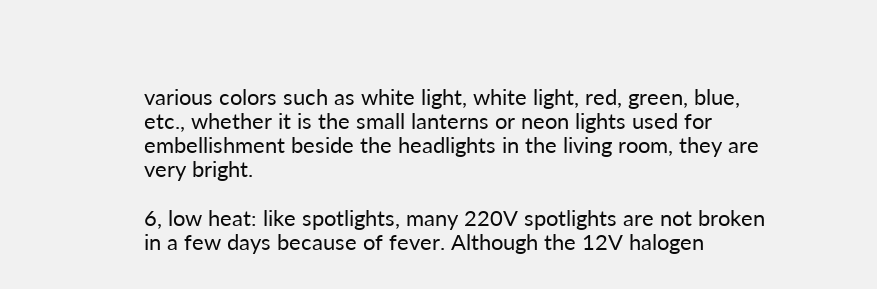various colors such as white light, white light, red, green, blue, etc., whether it is the small lanterns or neon lights used for embellishment beside the headlights in the living room, they are very bright.

6, low heat: like spotlights, many 220V spotlights are not broken in a few days because of fever. Although the 12V halogen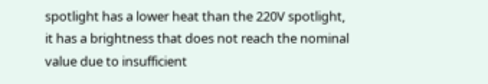spotlight has a lower heat than the 220V spotlight, it has a brightness that does not reach the nominal value due to insufficient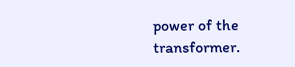power of the transformer.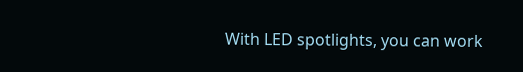With LED spotlights, you can work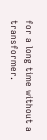for a long time without a transformer.